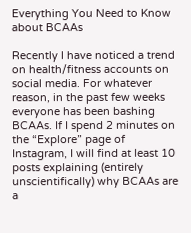Everything You Need to Know about BCAAs

Recently I have noticed a trend on health/fitness accounts on social media. For whatever reason, in the past few weeks everyone has been bashing BCAAs. If I spend 2 minutes on the “Explore” page of Instagram, I will find at least 10 posts explaining (entirely unscientifically) why BCAAs are a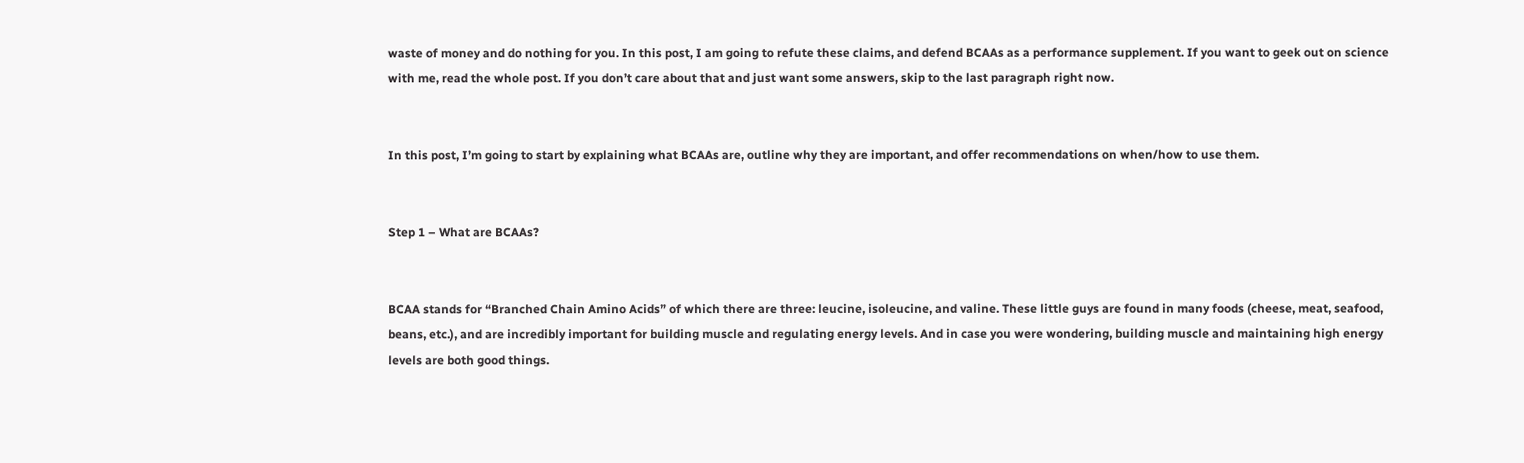waste of money and do nothing for you. In this post, I am going to refute these claims, and defend BCAAs as a performance supplement. If you want to geek out on science with me, read the whole post. If you don’t care about that and just want some answers, skip to the last paragraph right now.


In this post, I’m going to start by explaining what BCAAs are, outline why they are important, and offer recommendations on when/how to use them.


Step 1 – What are BCAAs?


BCAA stands for “Branched Chain Amino Acids” of which there are three: leucine, isoleucine, and valine. These little guys are found in many foods (cheese, meat, seafood, beans, etc.), and are incredibly important for building muscle and regulating energy levels. And in case you were wondering, building muscle and maintaining high energy levels are both good things.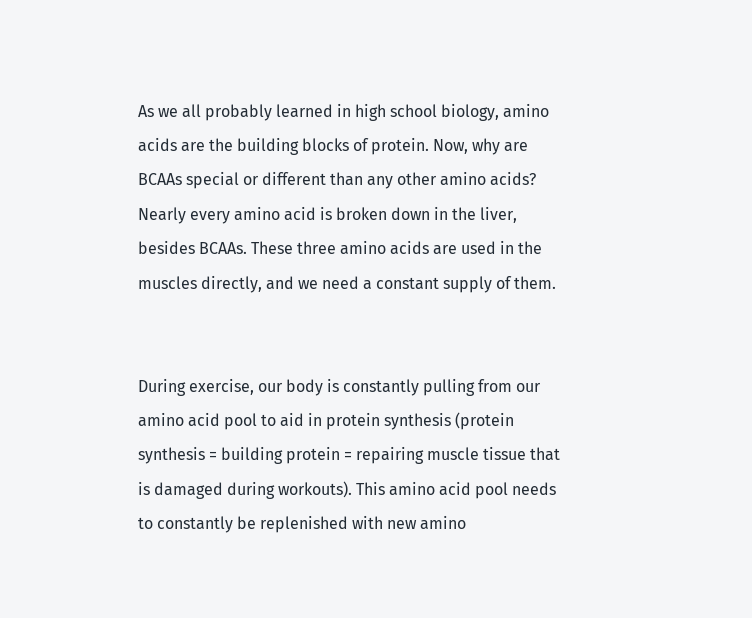As we all probably learned in high school biology, amino acids are the building blocks of protein. Now, why are BCAAs special or different than any other amino acids? Nearly every amino acid is broken down in the liver, besides BCAAs. These three amino acids are used in the muscles directly, and we need a constant supply of them.


During exercise, our body is constantly pulling from our amino acid pool to aid in protein synthesis (protein synthesis = building protein = repairing muscle tissue that is damaged during workouts). This amino acid pool needs to constantly be replenished with new amino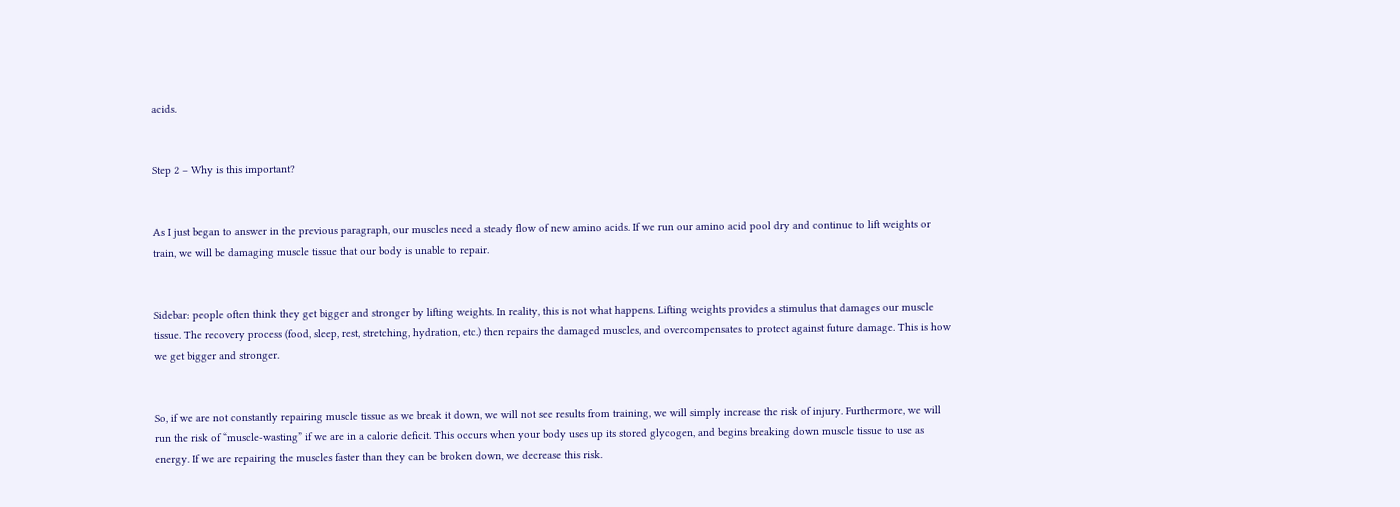acids.


Step 2 – Why is this important?


As I just began to answer in the previous paragraph, our muscles need a steady flow of new amino acids. If we run our amino acid pool dry and continue to lift weights or train, we will be damaging muscle tissue that our body is unable to repair.


Sidebar: people often think they get bigger and stronger by lifting weights. In reality, this is not what happens. Lifting weights provides a stimulus that damages our muscle tissue. The recovery process (food, sleep, rest, stretching, hydration, etc.) then repairs the damaged muscles, and overcompensates to protect against future damage. This is how we get bigger and stronger.


So, if we are not constantly repairing muscle tissue as we break it down, we will not see results from training, we will simply increase the risk of injury. Furthermore, we will run the risk of “muscle-wasting” if we are in a calorie deficit. This occurs when your body uses up its stored glycogen, and begins breaking down muscle tissue to use as energy. If we are repairing the muscles faster than they can be broken down, we decrease this risk.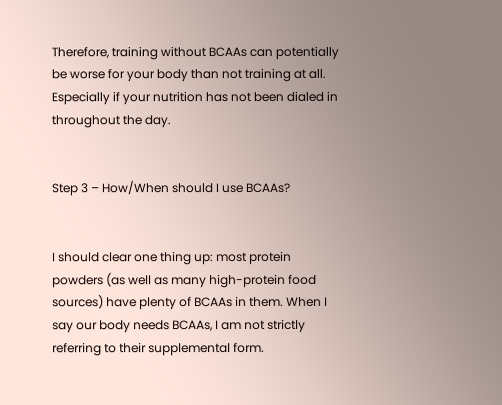Therefore, training without BCAAs can potentially be worse for your body than not training at all. Especially if your nutrition has not been dialed in throughout the day.


Step 3 – How/When should I use BCAAs?


I should clear one thing up: most protein powders (as well as many high-protein food sources) have plenty of BCAAs in them. When I say our body needs BCAAs, I am not strictly referring to their supplemental form.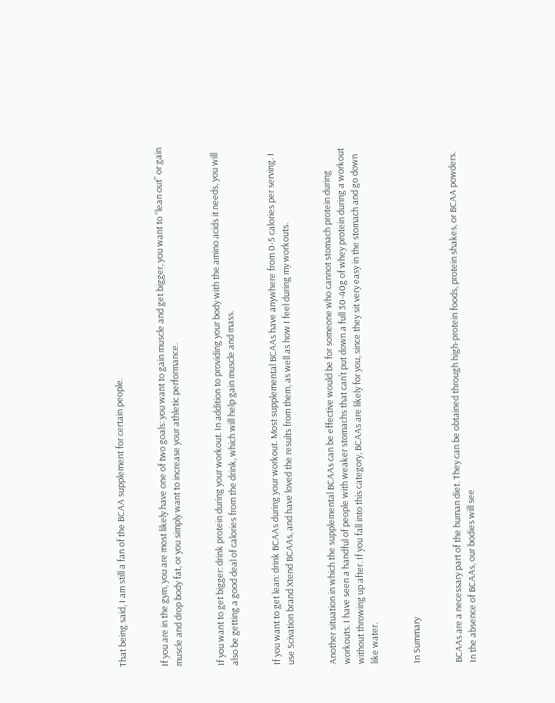That being said, I am still a fan of the BCAA supplement for certain people.


If you are in the gym, you are most likely have one of two goals: you want to gain muscle and get bigger, you want to “lean out” or gain muscle and drop body fat, or you simply want to increase your athletic performance.


If you want to get bigger: drink protein during your workout. In addition to providing your body with the amino acids it needs, you will also be getting a good deal of calories from the drink, which will help gain muscle and mass.


If you want to get lean: drink BCAAs during your workout. Most supplemental BCAAs have anywhere from 0-5 calories per serving. I use Scivation brand Xtend BCAAs, and have loved the results from them, as well as how I feel during my workouts.


Another situation in which the supplemental BCAAs can be effective would be for someone who cannot stomach protein during workouts. I have seen a handful of people with weaker stomachs that can’t put down a full 30-40g of whey protein during a workout without throwing up after. If you fall into this category, BCAAs are likely for you, since they sit very easy in the stomach and go down like water.


In Summary


BCAAs are a necessary part of the human diet. They can be obtained through high-protein foods, protein shakes, or BCAA powders. In the absence of BCAAs, our bodies will see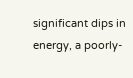significant dips in energy, a poorly-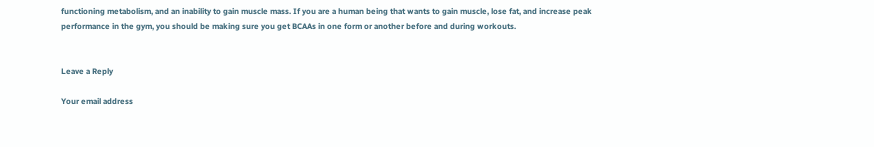functioning metabolism, and an inability to gain muscle mass. If you are a human being that wants to gain muscle, lose fat, and increase peak performance in the gym, you should be making sure you get BCAAs in one form or another before and during workouts.


Leave a Reply

Your email address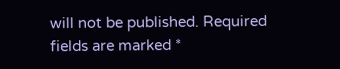will not be published. Required fields are marked *